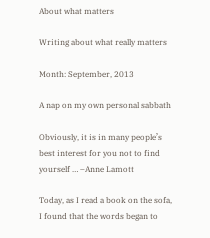About what matters

Writing about what really matters

Month: September, 2013

A nap on my own personal sabbath

Obviously, it is in many people’s best interest for you not to find yourself … –Anne Lamott

Today, as I read a book on the sofa, I found that the words began to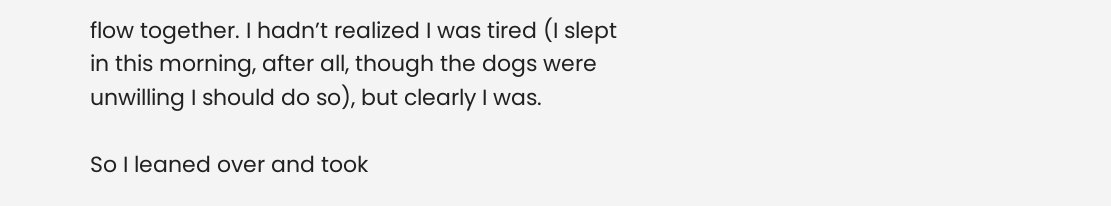flow together. I hadn’t realized I was tired (I slept in this morning, after all, though the dogs were unwilling I should do so), but clearly I was.

So I leaned over and took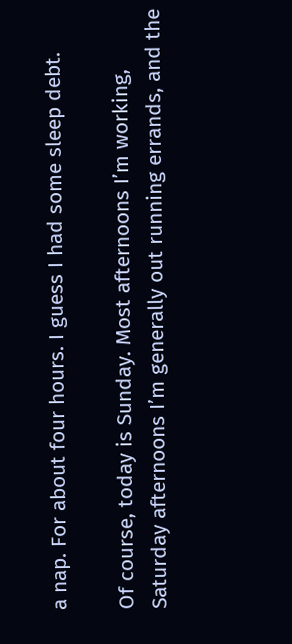a nap. For about four hours. I guess I had some sleep debt.

Of course, today is Sunday. Most afternoons I’m working, Saturday afternoons I’m generally out running errands, and the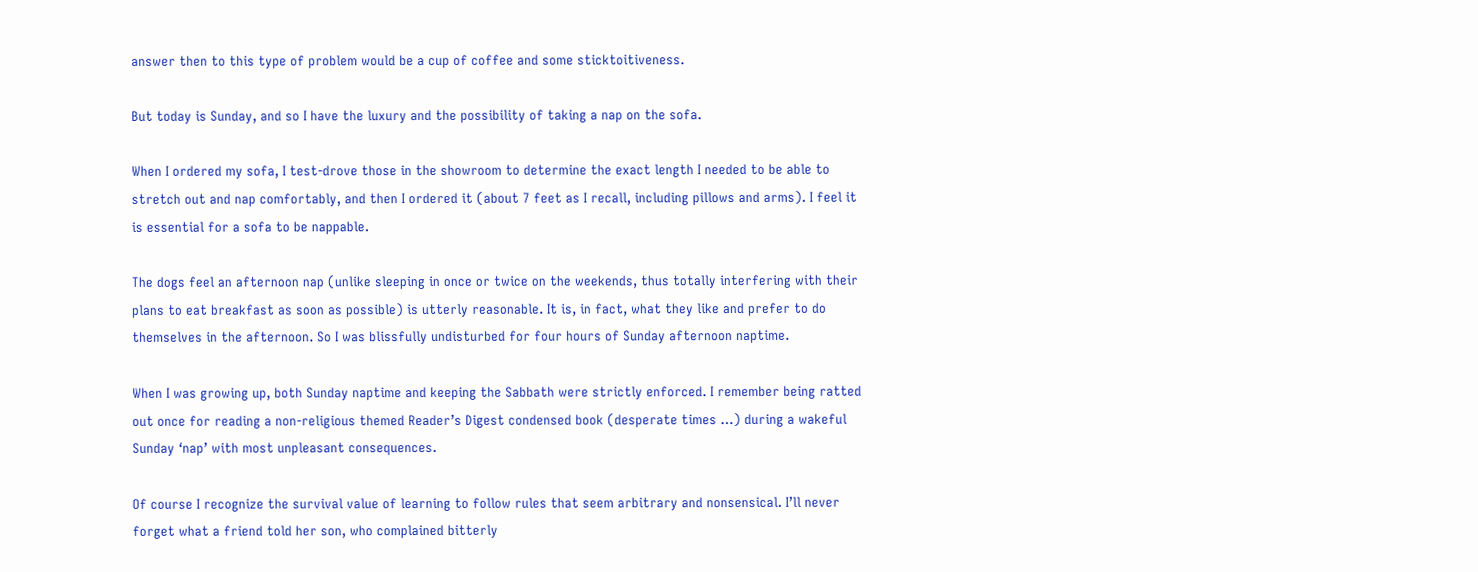answer then to this type of problem would be a cup of coffee and some sticktoitiveness.

But today is Sunday, and so I have the luxury and the possibility of taking a nap on the sofa.

When I ordered my sofa, I test-drove those in the showroom to determine the exact length I needed to be able to stretch out and nap comfortably, and then I ordered it (about 7 feet as I recall, including pillows and arms). I feel it is essential for a sofa to be nappable.

The dogs feel an afternoon nap (unlike sleeping in once or twice on the weekends, thus totally interfering with their plans to eat breakfast as soon as possible) is utterly reasonable. It is, in fact, what they like and prefer to do themselves in the afternoon. So I was blissfully undisturbed for four hours of Sunday afternoon naptime.

When I was growing up, both Sunday naptime and keeping the Sabbath were strictly enforced. I remember being ratted out once for reading a non-religious themed Reader’s Digest condensed book (desperate times …) during a wakeful Sunday ‘nap’ with most unpleasant consequences.

Of course I recognize the survival value of learning to follow rules that seem arbitrary and nonsensical. I’ll never forget what a friend told her son, who complained bitterly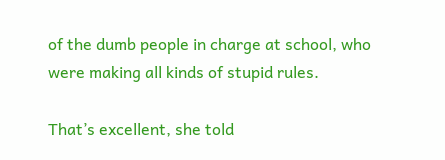of the dumb people in charge at school, who were making all kinds of stupid rules.

That’s excellent, she told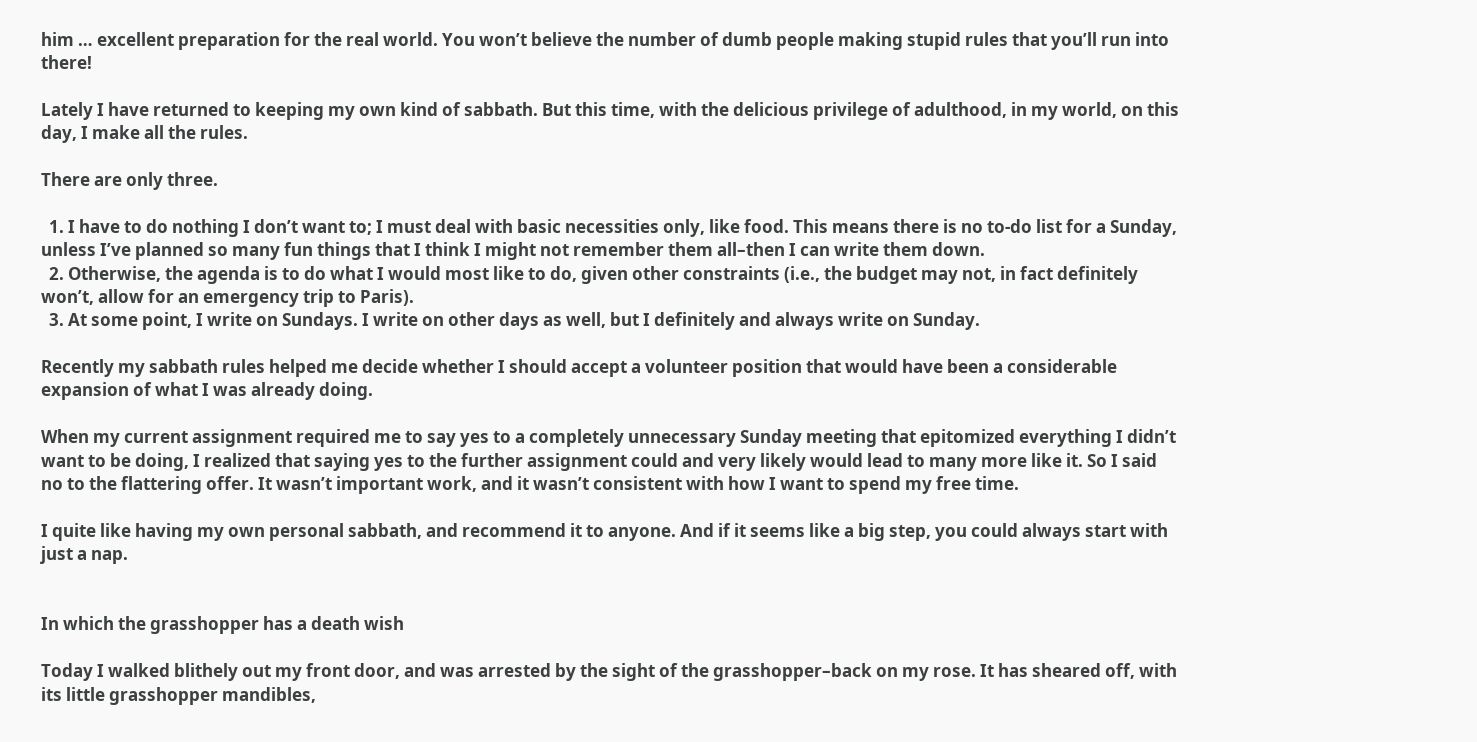him … excellent preparation for the real world. You won’t believe the number of dumb people making stupid rules that you’ll run into there!

Lately I have returned to keeping my own kind of sabbath. But this time, with the delicious privilege of adulthood, in my world, on this day, I make all the rules.

There are only three.

  1. I have to do nothing I don’t want to; I must deal with basic necessities only, like food. This means there is no to-do list for a Sunday, unless I’ve planned so many fun things that I think I might not remember them all–then I can write them down.
  2. Otherwise, the agenda is to do what I would most like to do, given other constraints (i.e., the budget may not, in fact definitely won’t, allow for an emergency trip to Paris).
  3. At some point, I write on Sundays. I write on other days as well, but I definitely and always write on Sunday.

Recently my sabbath rules helped me decide whether I should accept a volunteer position that would have been a considerable expansion of what I was already doing.

When my current assignment required me to say yes to a completely unnecessary Sunday meeting that epitomized everything I didn’t want to be doing, I realized that saying yes to the further assignment could and very likely would lead to many more like it. So I said no to the flattering offer. It wasn’t important work, and it wasn’t consistent with how I want to spend my free time.

I quite like having my own personal sabbath, and recommend it to anyone. And if it seems like a big step, you could always start with just a nap.


In which the grasshopper has a death wish

Today I walked blithely out my front door, and was arrested by the sight of the grasshopper–back on my rose. It has sheared off, with its little grasshopper mandibles,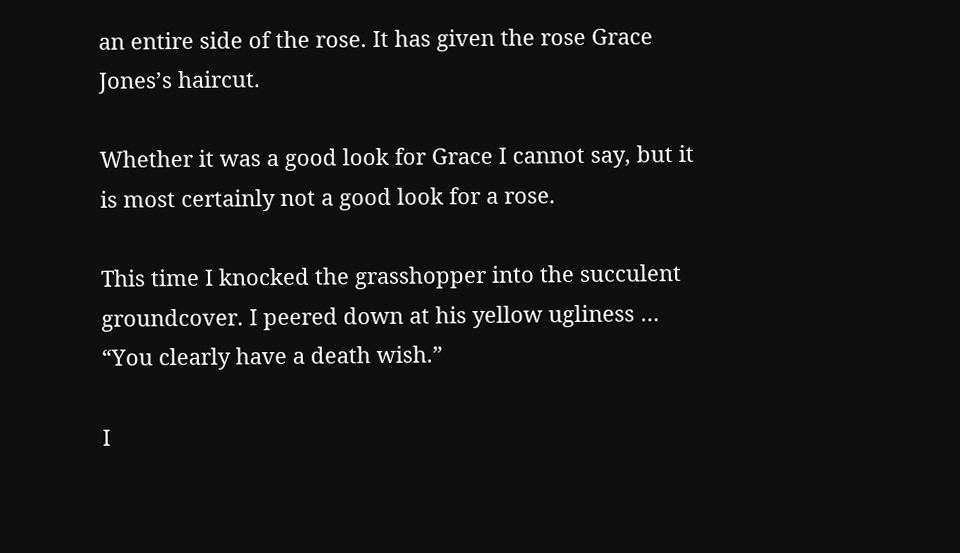an entire side of the rose. It has given the rose Grace Jones’s haircut.

Whether it was a good look for Grace I cannot say, but it is most certainly not a good look for a rose.

This time I knocked the grasshopper into the succulent groundcover. I peered down at his yellow ugliness … “You clearly have a death wish.”

I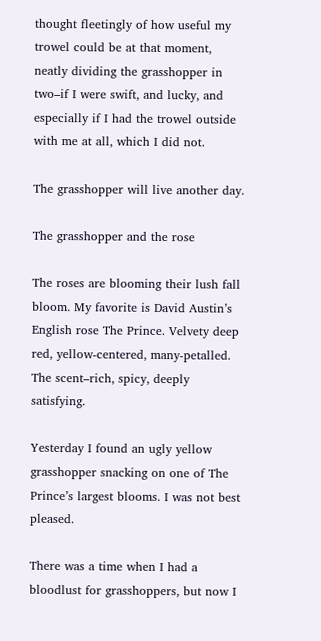thought fleetingly of how useful my trowel could be at that moment, neatly dividing the grasshopper in two–if I were swift, and lucky, and especially if I had the trowel outside with me at all, which I did not.

The grasshopper will live another day.

The grasshopper and the rose

The roses are blooming their lush fall bloom. My favorite is David Austin’s English rose The Prince. Velvety deep red, yellow-centered, many-petalled. The scent–rich, spicy, deeply satisfying.

Yesterday I found an ugly yellow grasshopper snacking on one of The Prince’s largest blooms. I was not best pleased.

There was a time when I had a bloodlust for grasshoppers, but now I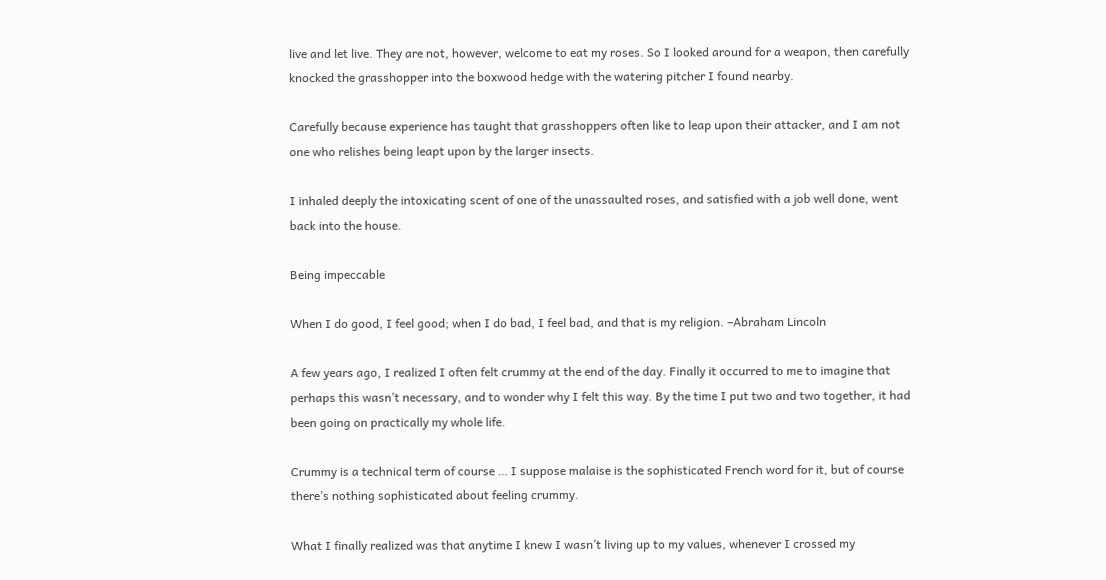live and let live. They are not, however, welcome to eat my roses. So I looked around for a weapon, then carefully knocked the grasshopper into the boxwood hedge with the watering pitcher I found nearby.

Carefully because experience has taught that grasshoppers often like to leap upon their attacker, and I am not one who relishes being leapt upon by the larger insects.

I inhaled deeply the intoxicating scent of one of the unassaulted roses, and satisfied with a job well done, went back into the house.

Being impeccable

When I do good, I feel good; when I do bad, I feel bad, and that is my religion. –Abraham Lincoln

A few years ago, I realized I often felt crummy at the end of the day. Finally it occurred to me to imagine that perhaps this wasn’t necessary, and to wonder why I felt this way. By the time I put two and two together, it had been going on practically my whole life.

Crummy is a technical term of course … I suppose malaise is the sophisticated French word for it, but of course there’s nothing sophisticated about feeling crummy.

What I finally realized was that anytime I knew I wasn’t living up to my values, whenever I crossed my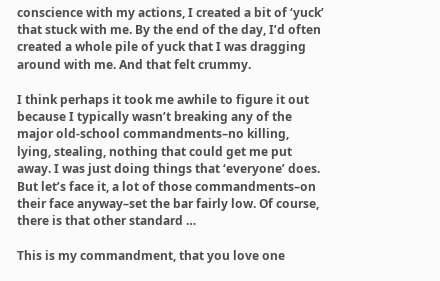conscience with my actions, I created a bit of ‘yuck’ that stuck with me. By the end of the day, I’d often created a whole pile of yuck that I was dragging around with me. And that felt crummy.

I think perhaps it took me awhile to figure it out because I typically wasn’t breaking any of the major old-school commandments–no killing, lying, stealing, nothing that could get me put away. I was just doing things that ‘everyone’ does. But let’s face it, a lot of those commandments–on their face anyway–set the bar fairly low. Of course, there is that other standard …

This is my commandment, that you love one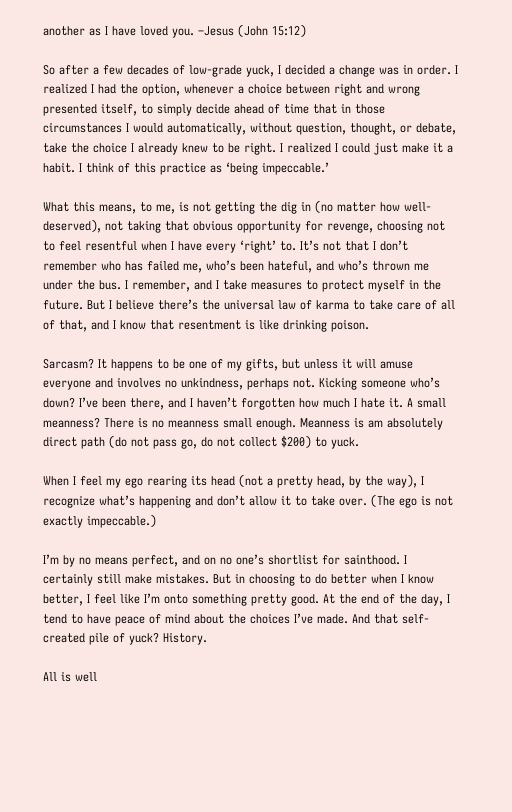another as I have loved you. –Jesus (John 15:12)

So after a few decades of low-grade yuck, I decided a change was in order. I realized I had the option, whenever a choice between right and wrong presented itself, to simply decide ahead of time that in those circumstances I would automatically, without question, thought, or debate, take the choice I already knew to be right. I realized I could just make it a habit. I think of this practice as ‘being impeccable.’

What this means, to me, is not getting the dig in (no matter how well-deserved), not taking that obvious opportunity for revenge, choosing not to feel resentful when I have every ‘right’ to. It’s not that I don’t remember who has failed me, who’s been hateful, and who’s thrown me under the bus. I remember, and I take measures to protect myself in the future. But I believe there’s the universal law of karma to take care of all of that, and I know that resentment is like drinking poison.

Sarcasm? It happens to be one of my gifts, but unless it will amuse everyone and involves no unkindness, perhaps not. Kicking someone who’s down? I’ve been there, and I haven’t forgotten how much I hate it. A small meanness? There is no meanness small enough. Meanness is am absolutely direct path (do not pass go, do not collect $200) to yuck.

When I feel my ego rearing its head (not a pretty head, by the way), I recognize what’s happening and don’t allow it to take over. (The ego is not exactly impeccable.)

I’m by no means perfect, and on no one’s shortlist for sainthood. I certainly still make mistakes. But in choosing to do better when I know better, I feel like I’m onto something pretty good. At the end of the day, I tend to have peace of mind about the choices I’ve made. And that self-created pile of yuck? History.

All is well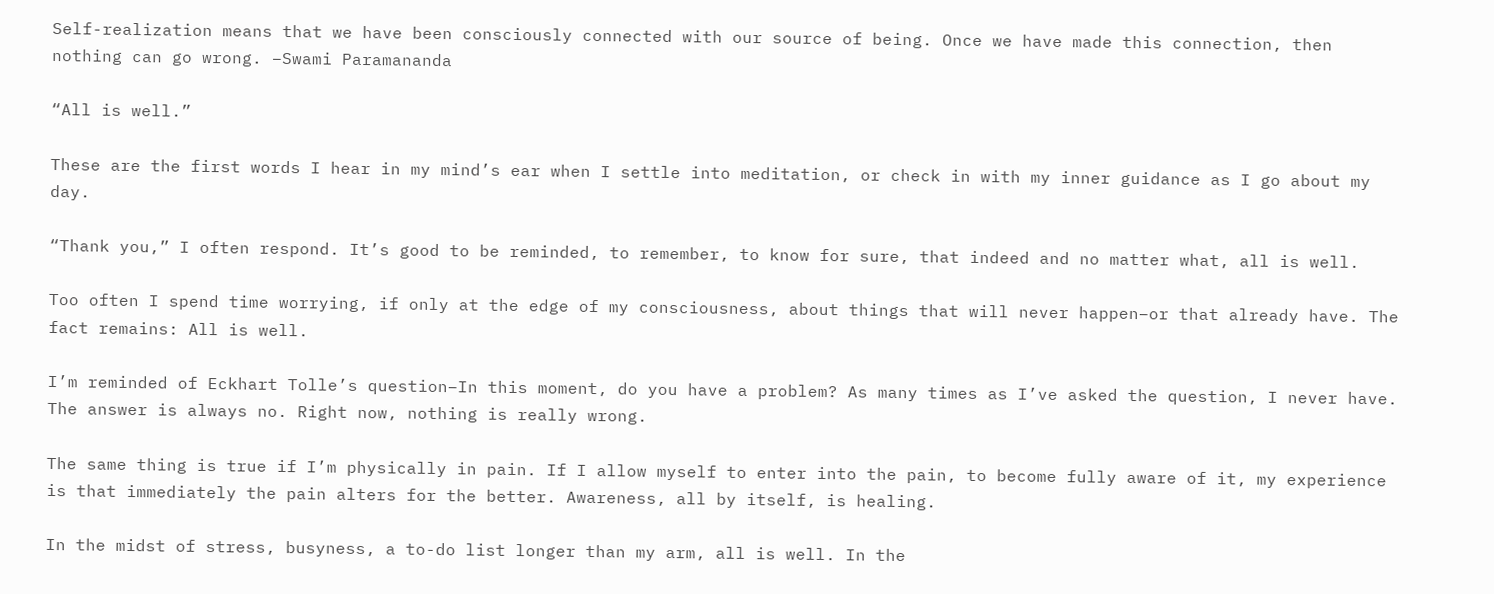Self-realization means that we have been consciously connected with our source of being. Once we have made this connection, then nothing can go wrong. –Swami Paramananda

“All is well.”

These are the first words I hear in my mind’s ear when I settle into meditation, or check in with my inner guidance as I go about my day.

“Thank you,” I often respond. It’s good to be reminded, to remember, to know for sure, that indeed and no matter what, all is well.

Too often I spend time worrying, if only at the edge of my consciousness, about things that will never happen–or that already have. The fact remains: All is well.

I’m reminded of Eckhart Tolle’s question–In this moment, do you have a problem? As many times as I’ve asked the question, I never have. The answer is always no. Right now, nothing is really wrong.

The same thing is true if I’m physically in pain. If I allow myself to enter into the pain, to become fully aware of it, my experience is that immediately the pain alters for the better. Awareness, all by itself, is healing.

In the midst of stress, busyness, a to-do list longer than my arm, all is well. In the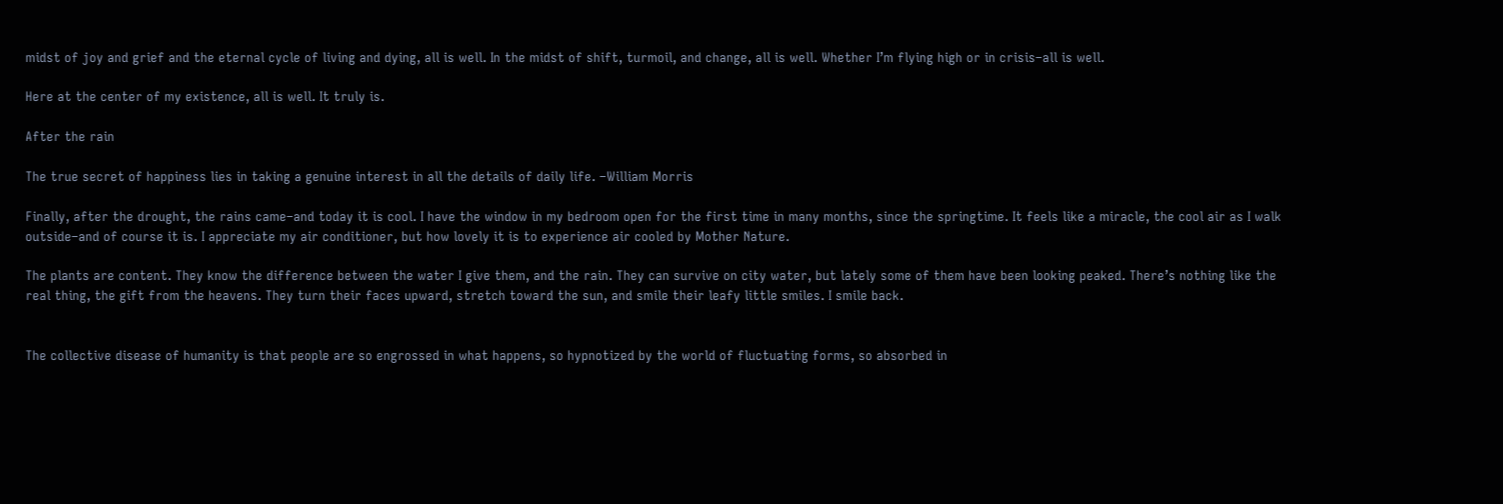midst of joy and grief and the eternal cycle of living and dying, all is well. In the midst of shift, turmoil, and change, all is well. Whether I’m flying high or in crisis–all is well.

Here at the center of my existence, all is well. It truly is.

After the rain

The true secret of happiness lies in taking a genuine interest in all the details of daily life. –William Morris

Finally, after the drought, the rains came–and today it is cool. I have the window in my bedroom open for the first time in many months, since the springtime. It feels like a miracle, the cool air as I walk outside–and of course it is. I appreciate my air conditioner, but how lovely it is to experience air cooled by Mother Nature.

The plants are content. They know the difference between the water I give them, and the rain. They can survive on city water, but lately some of them have been looking peaked. There’s nothing like the real thing, the gift from the heavens. They turn their faces upward, stretch toward the sun, and smile their leafy little smiles. I smile back.


The collective disease of humanity is that people are so engrossed in what happens, so hypnotized by the world of fluctuating forms, so absorbed in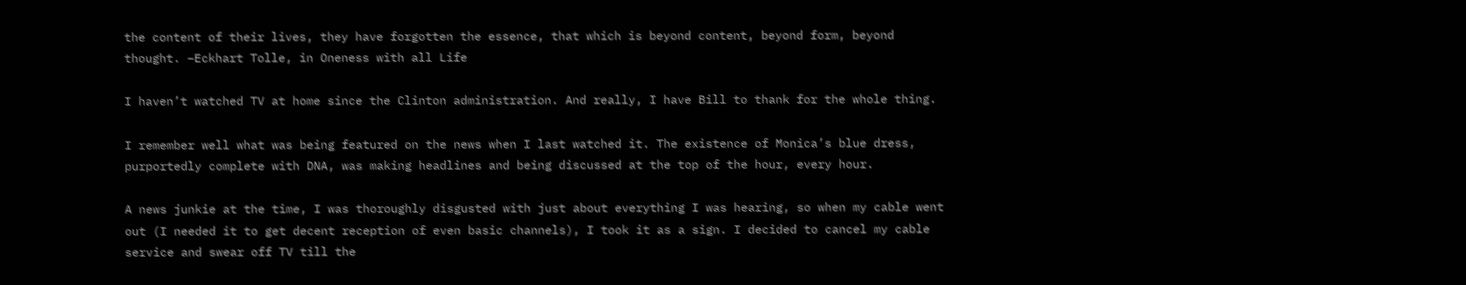the content of their lives, they have forgotten the essence, that which is beyond content, beyond form, beyond thought. –Eckhart Tolle, in Oneness with all Life

I haven’t watched TV at home since the Clinton administration. And really, I have Bill to thank for the whole thing.

I remember well what was being featured on the news when I last watched it. The existence of Monica’s blue dress, purportedly complete with DNA, was making headlines and being discussed at the top of the hour, every hour.

A news junkie at the time, I was thoroughly disgusted with just about everything I was hearing, so when my cable went out (I needed it to get decent reception of even basic channels), I took it as a sign. I decided to cancel my cable service and swear off TV till the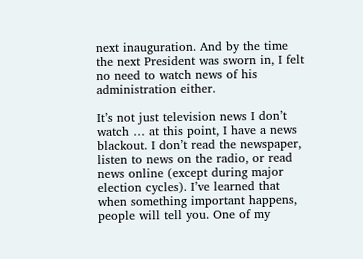next inauguration. And by the time the next President was sworn in, I felt no need to watch news of his administration either.

It’s not just television news I don’t watch … at this point, I have a news blackout. I don’t read the newspaper, listen to news on the radio, or read news online (except during major election cycles). I’ve learned that when something important happens, people will tell you. One of my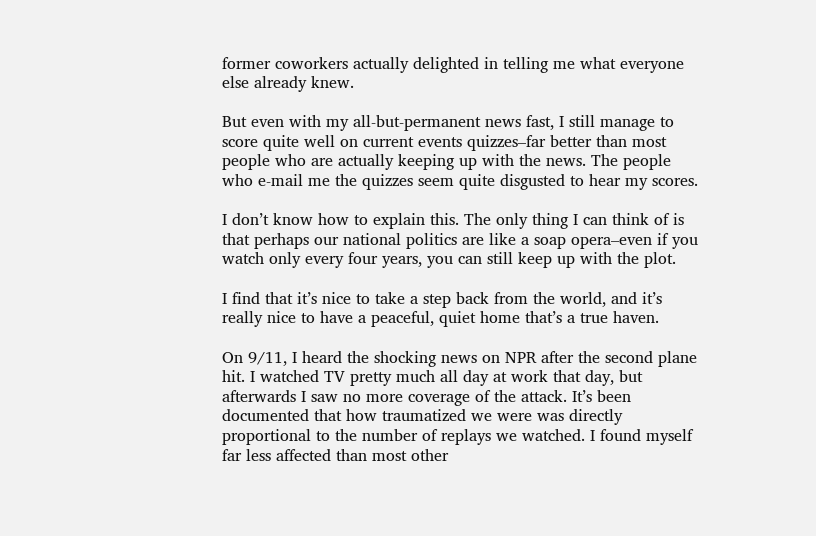former coworkers actually delighted in telling me what everyone else already knew.

But even with my all-but-permanent news fast, I still manage to score quite well on current events quizzes–far better than most people who are actually keeping up with the news. The people who e-mail me the quizzes seem quite disgusted to hear my scores.

I don’t know how to explain this. The only thing I can think of is that perhaps our national politics are like a soap opera–even if you watch only every four years, you can still keep up with the plot.

I find that it’s nice to take a step back from the world, and it’s really nice to have a peaceful, quiet home that’s a true haven.

On 9/11, I heard the shocking news on NPR after the second plane hit. I watched TV pretty much all day at work that day, but afterwards I saw no more coverage of the attack. It’s been documented that how traumatized we were was directly proportional to the number of replays we watched. I found myself far less affected than most other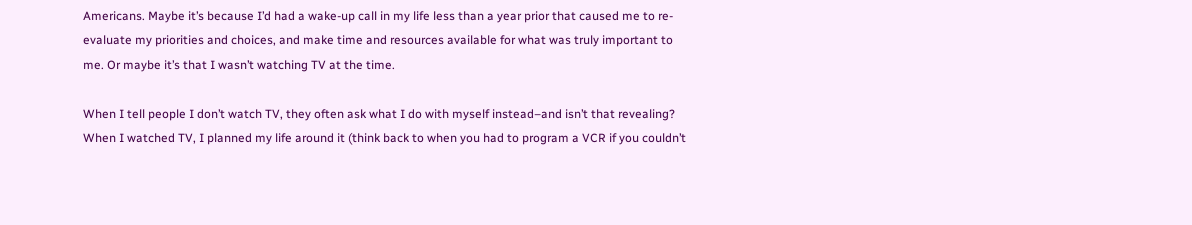Americans. Maybe it’s because I’d had a wake-up call in my life less than a year prior that caused me to re-evaluate my priorities and choices, and make time and resources available for what was truly important to me. Or maybe it’s that I wasn’t watching TV at the time.

When I tell people I don’t watch TV, they often ask what I do with myself instead–and isn’t that revealing? When I watched TV, I planned my life around it (think back to when you had to program a VCR if you couldn’t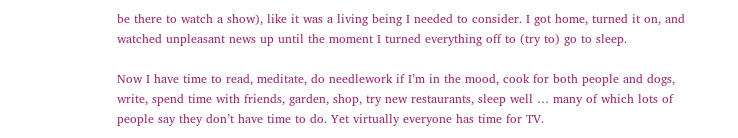be there to watch a show), like it was a living being I needed to consider. I got home, turned it on, and watched unpleasant news up until the moment I turned everything off to (try to) go to sleep.

Now I have time to read, meditate, do needlework if I’m in the mood, cook for both people and dogs, write, spend time with friends, garden, shop, try new restaurants, sleep well … many of which lots of people say they don’t have time to do. Yet virtually everyone has time for TV.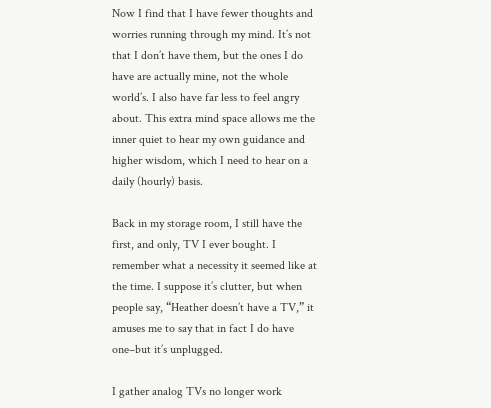Now I find that I have fewer thoughts and worries running through my mind. It’s not that I don’t have them, but the ones I do have are actually mine, not the whole world’s. I also have far less to feel angry about. This extra mind space allows me the inner quiet to hear my own guidance and higher wisdom, which I need to hear on a daily (hourly) basis.

Back in my storage room, I still have the first, and only, TV I ever bought. I remember what a necessity it seemed like at the time. I suppose it’s clutter, but when people say, “Heather doesn’t have a TV,” it amuses me to say that in fact I do have one–but it’s unplugged.

I gather analog TVs no longer work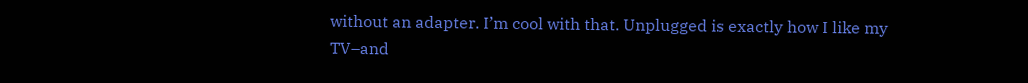without an adapter. I’m cool with that. Unplugged is exactly how I like my TV–and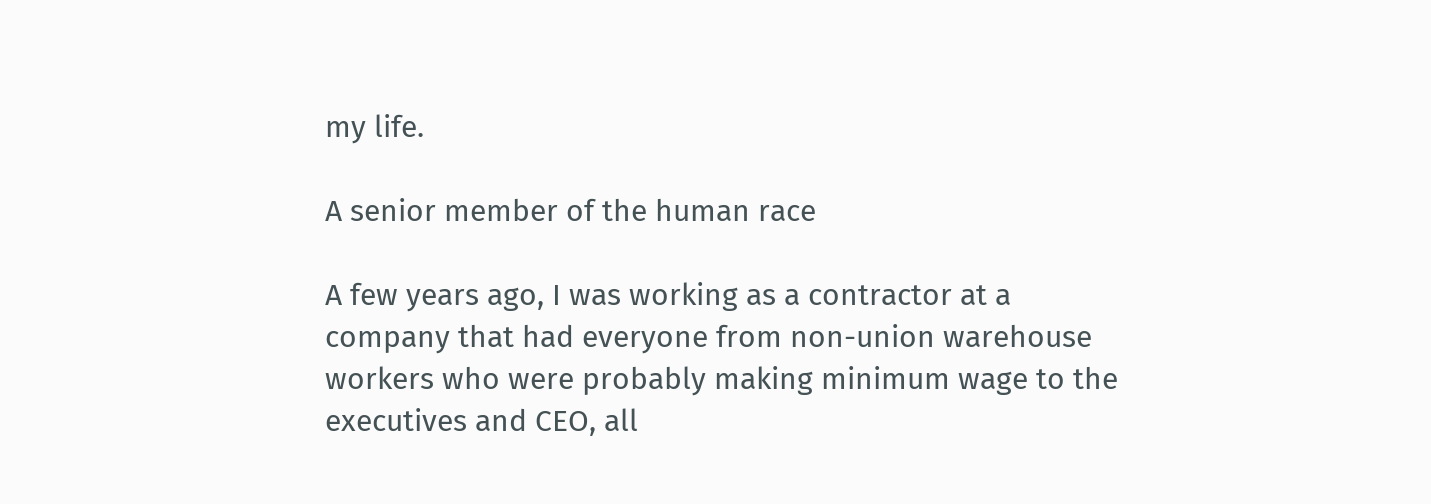my life.

A senior member of the human race

A few years ago, I was working as a contractor at a company that had everyone from non-union warehouse workers who were probably making minimum wage to the executives and CEO, all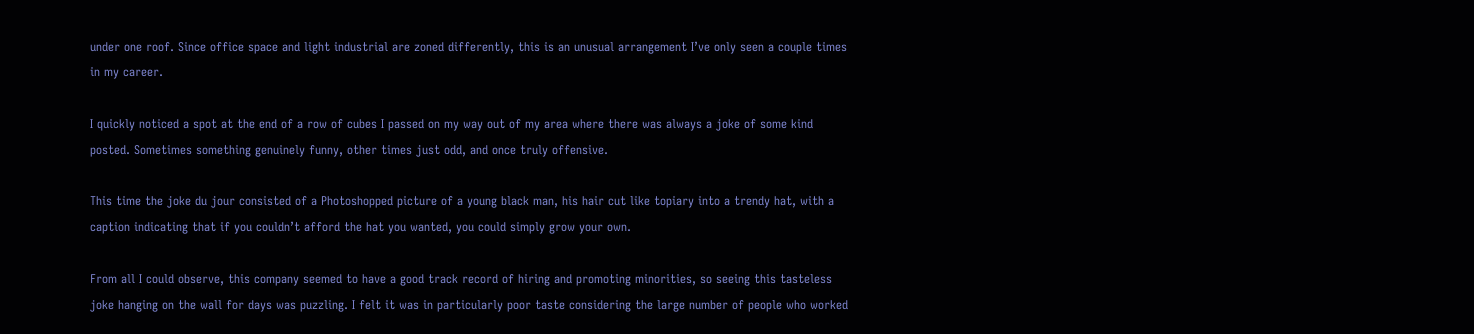under one roof. Since office space and light industrial are zoned differently, this is an unusual arrangement I’ve only seen a couple times in my career.

I quickly noticed a spot at the end of a row of cubes I passed on my way out of my area where there was always a joke of some kind posted. Sometimes something genuinely funny, other times just odd, and once truly offensive.

This time the joke du jour consisted of a Photoshopped picture of a young black man, his hair cut like topiary into a trendy hat, with a caption indicating that if you couldn’t afford the hat you wanted, you could simply grow your own.

From all I could observe, this company seemed to have a good track record of hiring and promoting minorities, so seeing this tasteless joke hanging on the wall for days was puzzling. I felt it was in particularly poor taste considering the large number of people who worked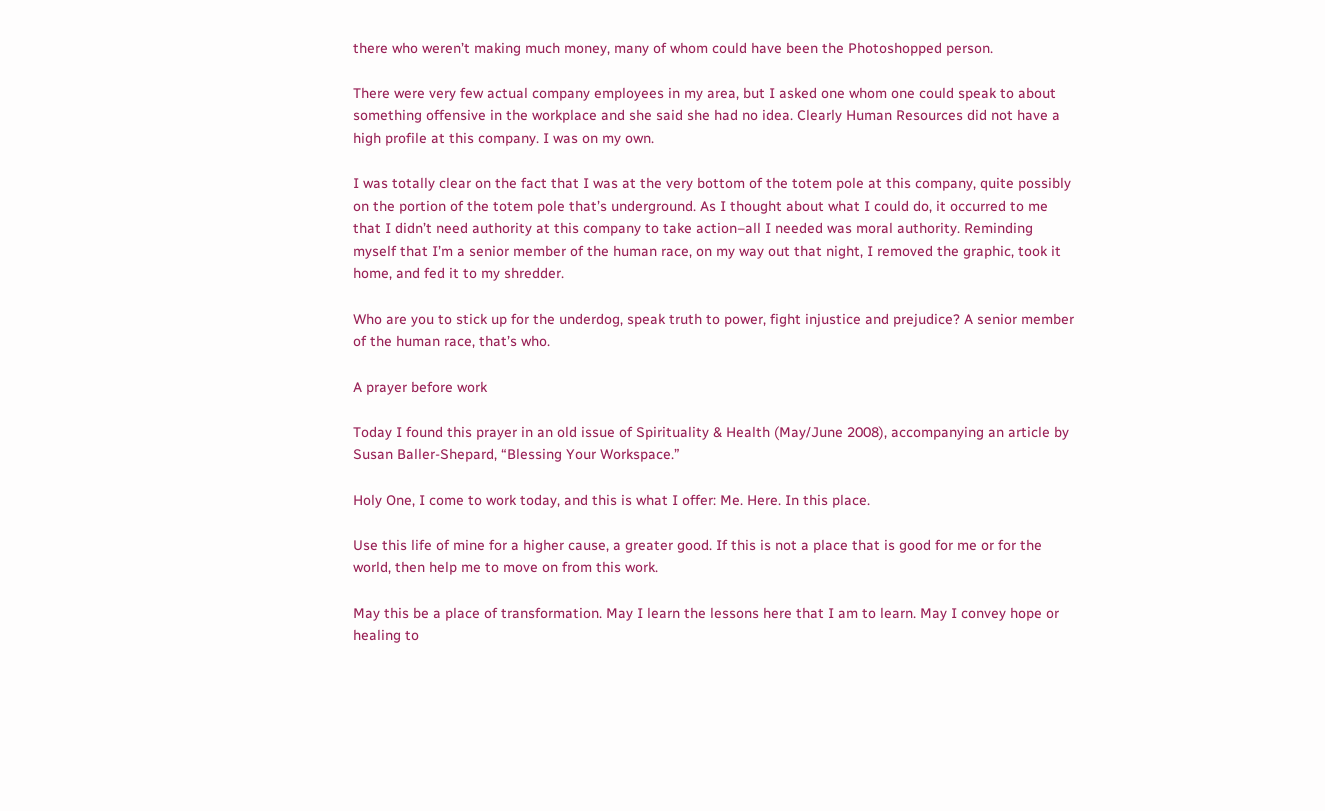there who weren’t making much money, many of whom could have been the Photoshopped person.

There were very few actual company employees in my area, but I asked one whom one could speak to about something offensive in the workplace and she said she had no idea. Clearly Human Resources did not have a high profile at this company. I was on my own.

I was totally clear on the fact that I was at the very bottom of the totem pole at this company, quite possibly on the portion of the totem pole that’s underground. As I thought about what I could do, it occurred to me that I didn’t need authority at this company to take action–all I needed was moral authority. Reminding myself that I’m a senior member of the human race, on my way out that night, I removed the graphic, took it home, and fed it to my shredder.

Who are you to stick up for the underdog, speak truth to power, fight injustice and prejudice? A senior member of the human race, that’s who.

A prayer before work

Today I found this prayer in an old issue of Spirituality & Health (May/June 2008), accompanying an article by Susan Baller-Shepard, “Blessing Your Workspace.”

Holy One, I come to work today, and this is what I offer: Me. Here. In this place.

Use this life of mine for a higher cause, a greater good. If this is not a place that is good for me or for the world, then help me to move on from this work.

May this be a place of transformation. May I learn the lessons here that I am to learn. May I convey hope or healing to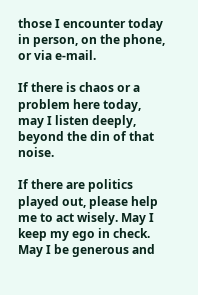those I encounter today in person, on the phone, or via e-mail.

If there is chaos or a problem here today, may I listen deeply, beyond the din of that noise.

If there are politics played out, please help me to act wisely. May I keep my ego in check. May I be generous and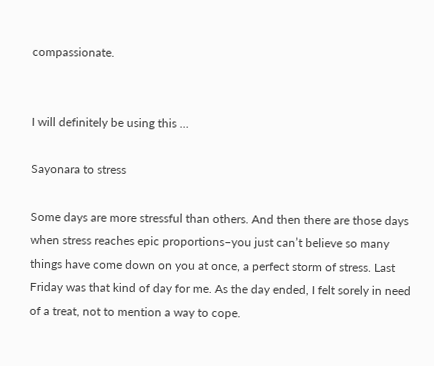compassionate.


I will definitely be using this …

Sayonara to stress

Some days are more stressful than others. And then there are those days when stress reaches epic proportions–you just can’t believe so many things have come down on you at once, a perfect storm of stress. Last Friday was that kind of day for me. As the day ended, I felt sorely in need of a treat, not to mention a way to cope.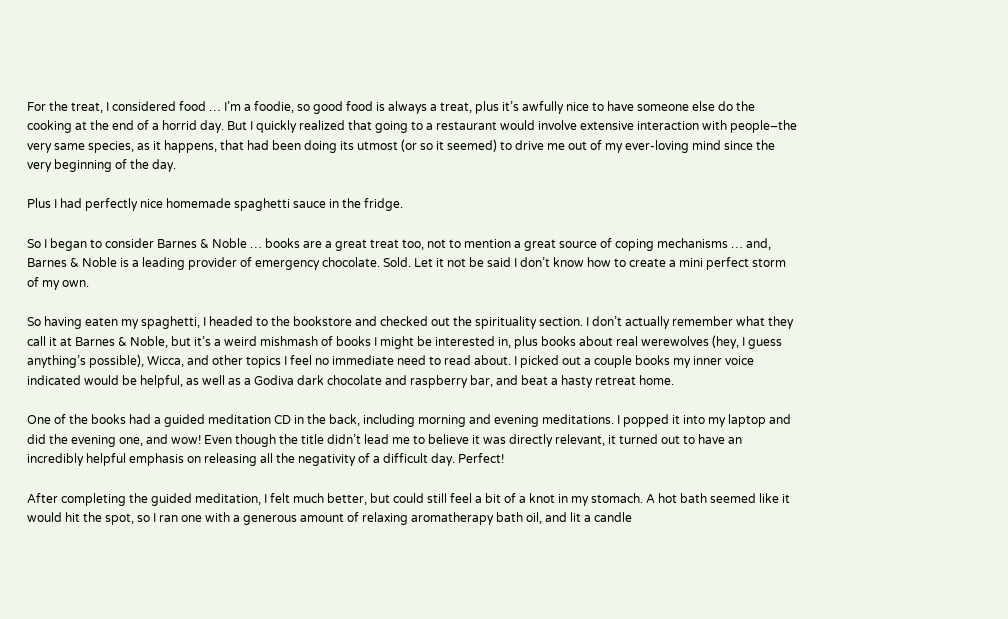For the treat, I considered food … I’m a foodie, so good food is always a treat, plus it’s awfully nice to have someone else do the cooking at the end of a horrid day. But I quickly realized that going to a restaurant would involve extensive interaction with people–the very same species, as it happens, that had been doing its utmost (or so it seemed) to drive me out of my ever-loving mind since the very beginning of the day.

Plus I had perfectly nice homemade spaghetti sauce in the fridge.

So I began to consider Barnes & Noble … books are a great treat too, not to mention a great source of coping mechanisms … and, Barnes & Noble is a leading provider of emergency chocolate. Sold. Let it not be said I don’t know how to create a mini perfect storm of my own.

So having eaten my spaghetti, I headed to the bookstore and checked out the spirituality section. I don’t actually remember what they call it at Barnes & Noble, but it’s a weird mishmash of books I might be interested in, plus books about real werewolves (hey, I guess anything’s possible), Wicca, and other topics I feel no immediate need to read about. I picked out a couple books my inner voice indicated would be helpful, as well as a Godiva dark chocolate and raspberry bar, and beat a hasty retreat home.

One of the books had a guided meditation CD in the back, including morning and evening meditations. I popped it into my laptop and did the evening one, and wow! Even though the title didn’t lead me to believe it was directly relevant, it turned out to have an incredibly helpful emphasis on releasing all the negativity of a difficult day. Perfect!

After completing the guided meditation, I felt much better, but could still feel a bit of a knot in my stomach. A hot bath seemed like it would hit the spot, so I ran one with a generous amount of relaxing aromatherapy bath oil, and lit a candle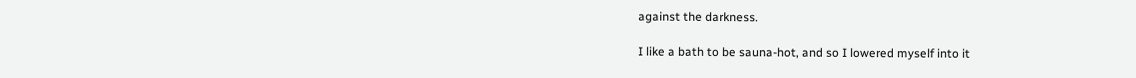against the darkness.

I like a bath to be sauna-hot, and so I lowered myself into it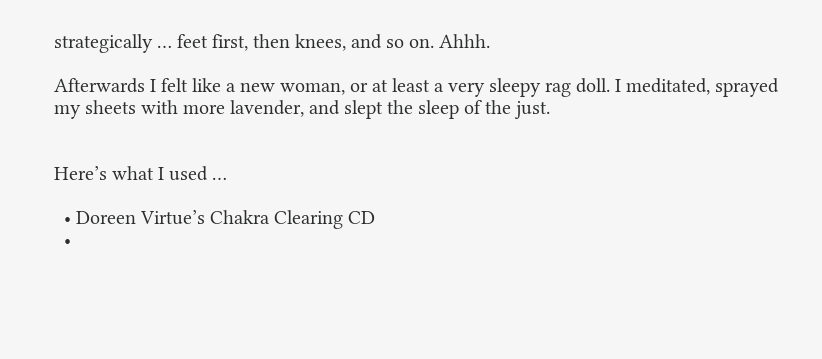strategically … feet first, then knees, and so on. Ahhh.

Afterwards I felt like a new woman, or at least a very sleepy rag doll. I meditated, sprayed my sheets with more lavender, and slept the sleep of the just.


Here’s what I used …

  • Doreen Virtue’s Chakra Clearing CD
  •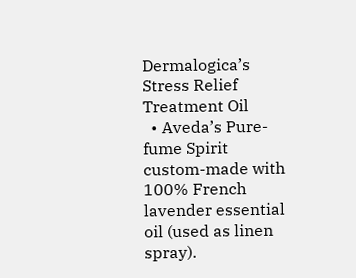Dermalogica’s Stress Relief Treatment Oil
  • Aveda’s Pure-fume Spirit custom-made with 100% French lavender essential oil (used as linen spray).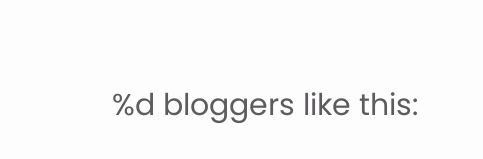%d bloggers like this: